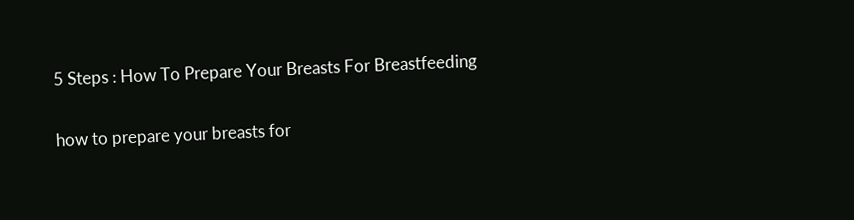5 Steps : How To Prepare Your Breasts For Breastfeeding

how to prepare your breasts for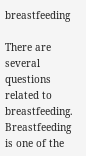breastfeeding

There are several questions related to breastfeeding. Breastfeeding is one of the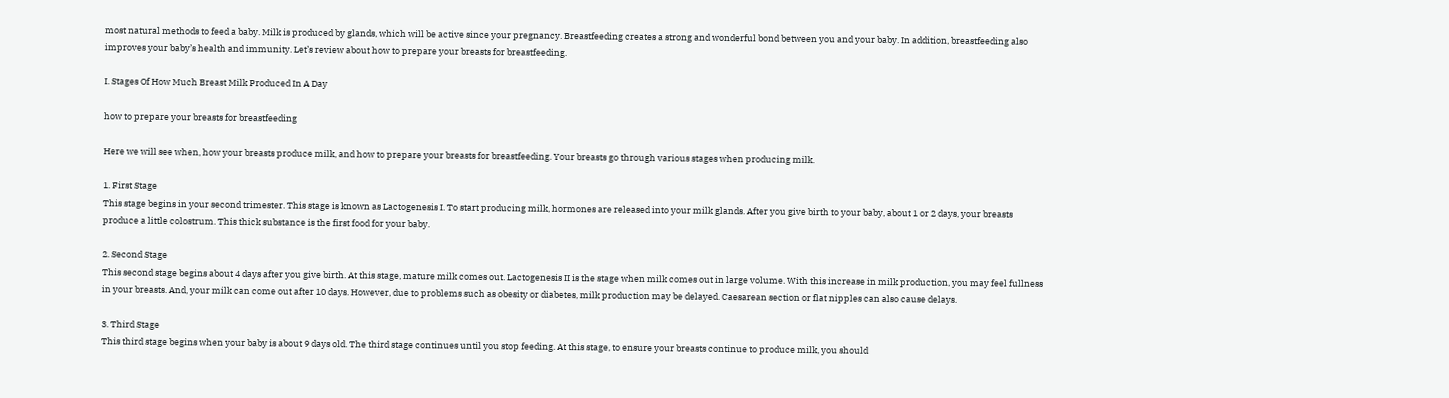most natural methods to feed a baby. Milk is produced by glands, which will be active since your pregnancy. Breastfeeding creates a strong and wonderful bond between you and your baby. In addition, breastfeeding also improves your baby’s health and immunity. Let’s review about how to prepare your breasts for breastfeeding.

I. Stages Of How Much Breast Milk Produced In A Day

how to prepare your breasts for breastfeeding

Here we will see when, how your breasts produce milk, and how to prepare your breasts for breastfeeding. Your breasts go through various stages when producing milk.

1. First Stage
This stage begins in your second trimester. This stage is known as Lactogenesis I. To start producing milk, hormones are released into your milk glands. After you give birth to your baby, about 1 or 2 days, your breasts produce a little colostrum. This thick substance is the first food for your baby.

2. Second Stage
This second stage begins about 4 days after you give birth. At this stage, mature milk comes out. Lactogenesis II is the stage when milk comes out in large volume. With this increase in milk production, you may feel fullness in your breasts. And, your milk can come out after 10 days. However, due to problems such as obesity or diabetes, milk production may be delayed. Caesarean section or flat nipples can also cause delays.

3. Third Stage
This third stage begins when your baby is about 9 days old. The third stage continues until you stop feeding. At this stage, to ensure your breasts continue to produce milk, you should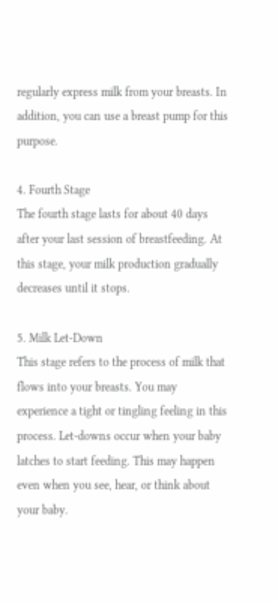regularly express milk from your breasts. In addition, you can use a breast pump for this purpose.

4. Fourth Stage
The fourth stage lasts for about 40 days after your last session of breastfeeding. At this stage, your milk production gradually decreases until it stops.

5. Milk Let-Down
This stage refers to the process of milk that flows into your breasts. You may experience a tight or tingling feeling in this process. Let-downs occur when your baby latches to start feeding. This may happen even when you see, hear, or think about your baby.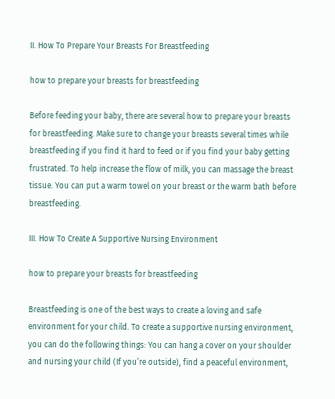II. How To Prepare Your Breasts For Breastfeeding

how to prepare your breasts for breastfeeding

Before feeding your baby, there are several how to prepare your breasts for breastfeeding. Make sure to change your breasts several times while breastfeeding if you find it hard to feed or if you find your baby getting frustrated. To help increase the flow of milk, you can massage the breast tissue. You can put a warm towel on your breast or the warm bath before breastfeeding.

III. How To Create A Supportive Nursing Environment

how to prepare your breasts for breastfeeding

Breastfeeding is one of the best ways to create a loving and safe environment for your child. To create a supportive nursing environment, you can do the following things: You can hang a cover on your shoulder and nursing your child (If you’re outside), find a peaceful environment,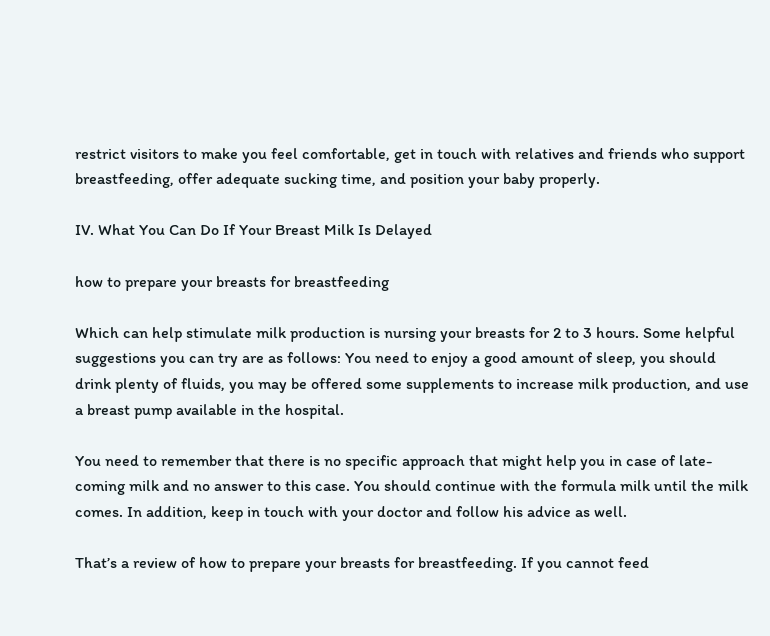restrict visitors to make you feel comfortable, get in touch with relatives and friends who support breastfeeding, offer adequate sucking time, and position your baby properly.

IV. What You Can Do If Your Breast Milk Is Delayed

how to prepare your breasts for breastfeeding

Which can help stimulate milk production is nursing your breasts for 2 to 3 hours. Some helpful suggestions you can try are as follows: You need to enjoy a good amount of sleep, you should drink plenty of fluids, you may be offered some supplements to increase milk production, and use a breast pump available in the hospital.

You need to remember that there is no specific approach that might help you in case of late- coming milk and no answer to this case. You should continue with the formula milk until the milk comes. In addition, keep in touch with your doctor and follow his advice as well.

That’s a review of how to prepare your breasts for breastfeeding. If you cannot feed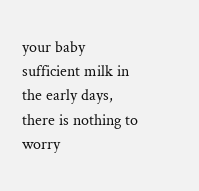your baby sufficient milk in the early days, there is nothing to worry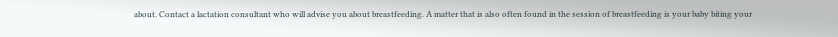about. Contact a lactation consultant who will advise you about breastfeeding. A matter that is also often found in the session of breastfeeding is your baby biting your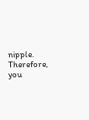nipple. Therefore, you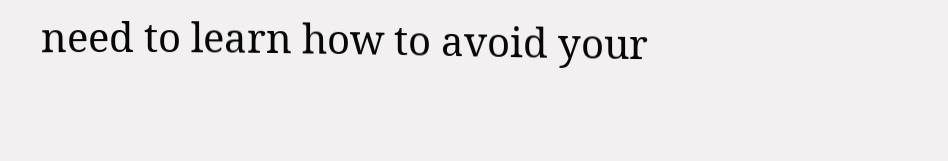need to learn how to avoid your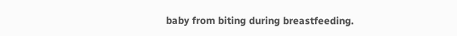baby from biting during breastfeeding.